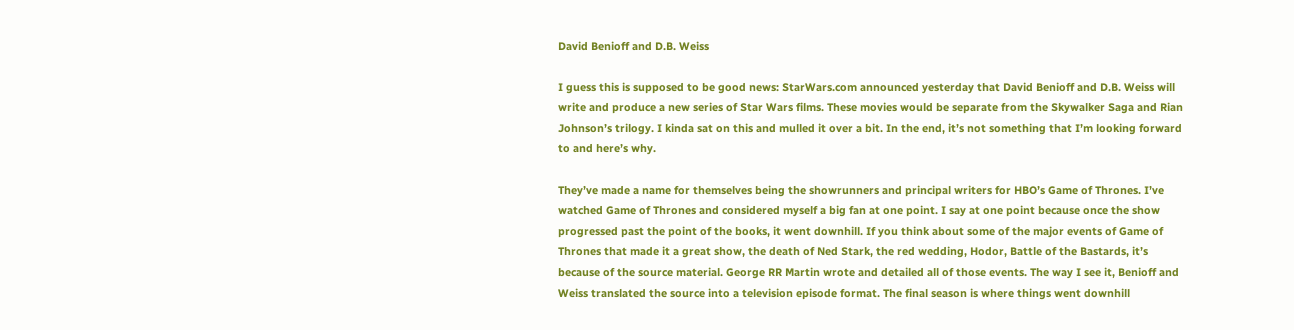David Benioff and D.B. Weiss

I guess this is supposed to be good news: StarWars.com announced yesterday that David Benioff and D.B. Weiss will write and produce a new series of Star Wars films. These movies would be separate from the Skywalker Saga and Rian Johnson’s trilogy. I kinda sat on this and mulled it over a bit. In the end, it’s not something that I’m looking forward to and here’s why.

They’ve made a name for themselves being the showrunners and principal writers for HBO’s Game of Thrones. I’ve watched Game of Thrones and considered myself a big fan at one point. I say at one point because once the show progressed past the point of the books, it went downhill. If you think about some of the major events of Game of Thrones that made it a great show, the death of Ned Stark, the red wedding, Hodor, Battle of the Bastards, it’s because of the source material. George RR Martin wrote and detailed all of those events. The way I see it, Benioff and Weiss translated the source into a television episode format. The final season is where things went downhill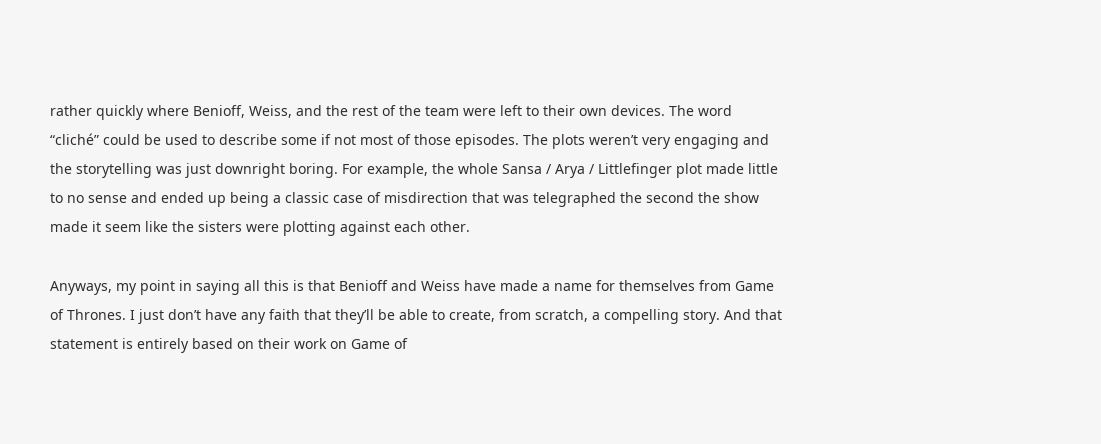rather quickly where Benioff, Weiss, and the rest of the team were left to their own devices. The word “cliché” could be used to describe some if not most of those episodes. The plots weren’t very engaging and the storytelling was just downright boring. For example, the whole Sansa / Arya / Littlefinger plot made little to no sense and ended up being a classic case of misdirection that was telegraphed the second the show made it seem like the sisters were plotting against each other.

Anyways, my point in saying all this is that Benioff and Weiss have made a name for themselves from Game of Thrones. I just don’t have any faith that they’ll be able to create, from scratch, a compelling story. And that statement is entirely based on their work on Game of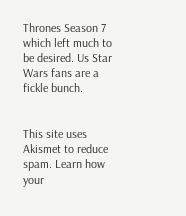Thrones Season 7 which left much to be desired. Us Star Wars fans are a fickle bunch.


This site uses Akismet to reduce spam. Learn how your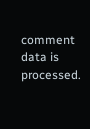comment data is processed.